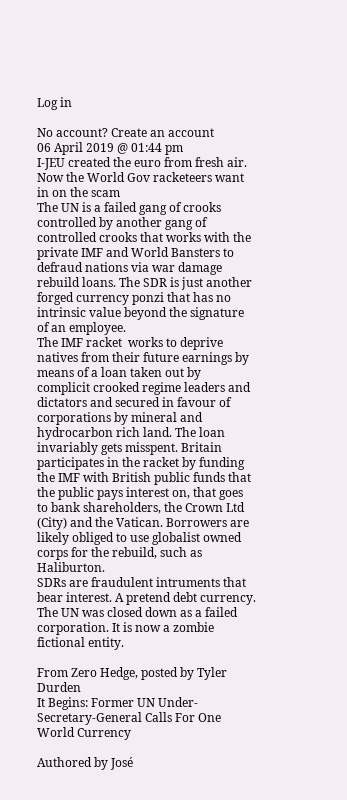Log in

No account? Create an account
06 April 2019 @ 01:44 pm
I-JEU created the euro from fresh air. Now the World Gov racketeers want in on the scam
The UN is a failed gang of crooks controlled by another gang of controlled crooks that works with the private IMF and World Bansters to defraud nations via war damage rebuild loans. The SDR is just another forged currency ponzi that has no intrinsic value beyond the signature of an employee.
The IMF racket  works to deprive natives from their future earnings by means of a loan taken out by complicit crooked regime leaders and dictators and secured in favour of corporations by mineral and hydrocarbon rich land. The loan invariably gets misspent. Britain participates in the racket by funding the IMF with British public funds that the public pays interest on, that goes to bank shareholders, the Crown Ltd (City) and the Vatican. Borrowers are likely obliged to use globalist owned corps for the rebuild, such as Haliburton.
SDRs are fraudulent intruments that bear interest. A pretend debt currency.
The UN was closed down as a failed corporation. It is now a zombie fictional entity.

From Zero Hedge, posted by Tyler Durden
It Begins: Former UN Under-Secretary-General Calls For One World Currency

Authored by José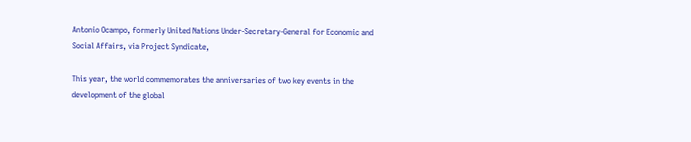Antonio Ocampo, formerly United Nations Under-Secretary-General for Economic and Social Affairs, via Project Syndicate,

This year, the world commemorates the anniversaries of two key events in the development of the global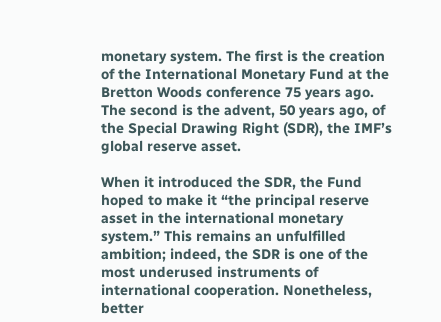monetary system. The first is the creation of the International Monetary Fund at the Bretton Woods conference 75 years ago. The second is the advent, 50 years ago, of the Special Drawing Right (SDR), the IMF’s global reserve asset.

When it introduced the SDR, the Fund hoped to make it “the principal reserve asset in the international monetary system.” This remains an unfulfilled ambition; indeed, the SDR is one of the most underused instruments of international cooperation. Nonetheless, better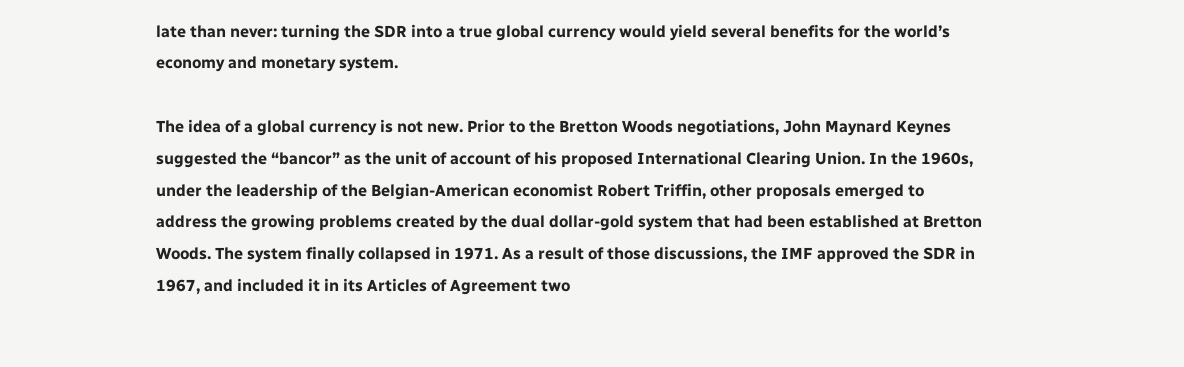late than never: turning the SDR into a true global currency would yield several benefits for the world’s economy and monetary system.

The idea of a global currency is not new. Prior to the Bretton Woods negotiations, John Maynard Keynes suggested the “bancor” as the unit of account of his proposed International Clearing Union. In the 1960s, under the leadership of the Belgian-American economist Robert Triffin, other proposals emerged to address the growing problems created by the dual dollar-gold system that had been established at Bretton Woods. The system finally collapsed in 1971. As a result of those discussions, the IMF approved the SDR in 1967, and included it in its Articles of Agreement two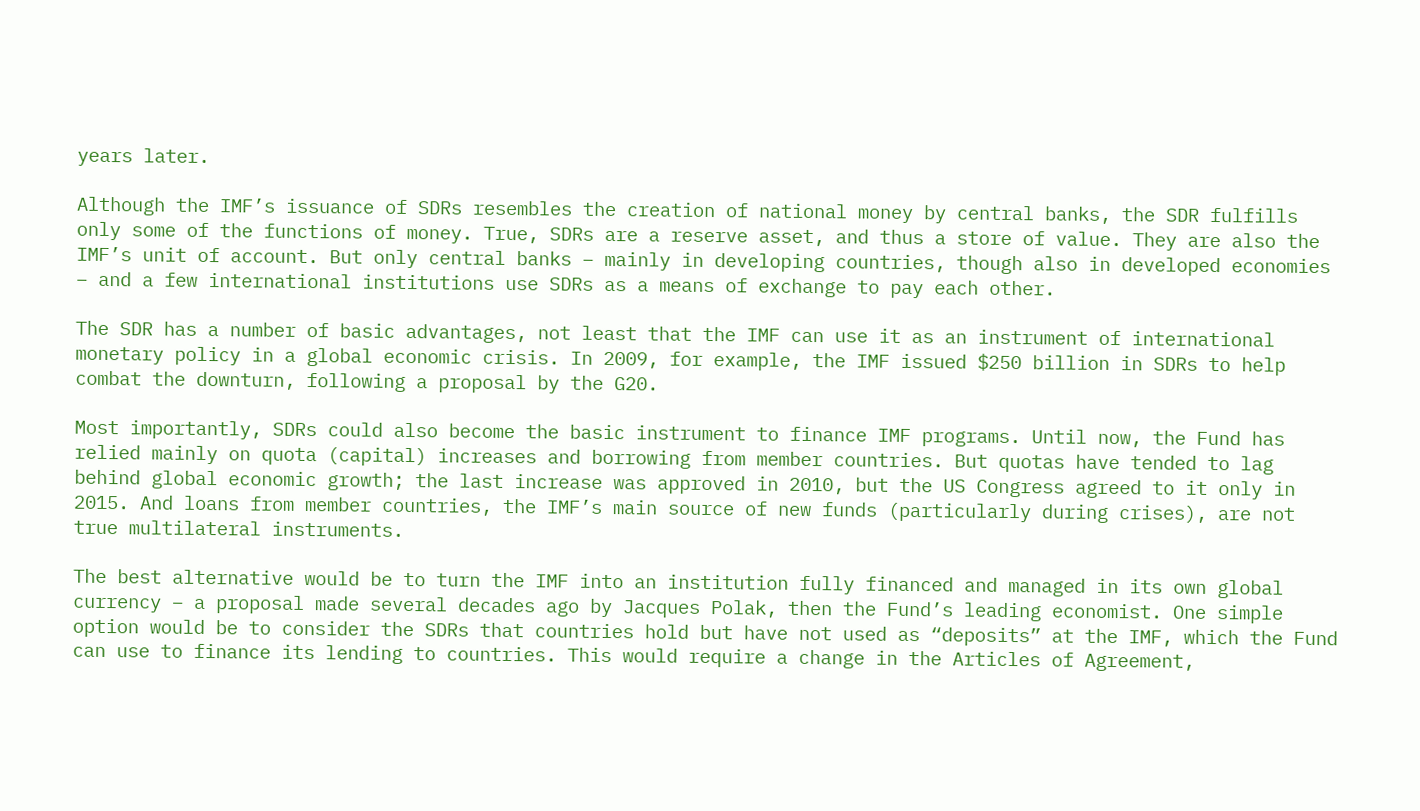years later.

Although the IMF’s issuance of SDRs resembles the creation of national money by central banks, the SDR fulfills only some of the functions of money. True, SDRs are a reserve asset, and thus a store of value. They are also the IMF’s unit of account. But only central banks – mainly in developing countries, though also in developed economies – and a few international institutions use SDRs as a means of exchange to pay each other.

The SDR has a number of basic advantages, not least that the IMF can use it as an instrument of international monetary policy in a global economic crisis. In 2009, for example, the IMF issued $250 billion in SDRs to help combat the downturn, following a proposal by the G20.

Most importantly, SDRs could also become the basic instrument to finance IMF programs. Until now, the Fund has relied mainly on quota (capital) increases and borrowing from member countries. But quotas have tended to lag behind global economic growth; the last increase was approved in 2010, but the US Congress agreed to it only in 2015. And loans from member countries, the IMF’s main source of new funds (particularly during crises), are not true multilateral instruments.

The best alternative would be to turn the IMF into an institution fully financed and managed in its own global currency – a proposal made several decades ago by Jacques Polak, then the Fund’s leading economist. One simple option would be to consider the SDRs that countries hold but have not used as “deposits” at the IMF, which the Fund can use to finance its lending to countries. This would require a change in the Articles of Agreement,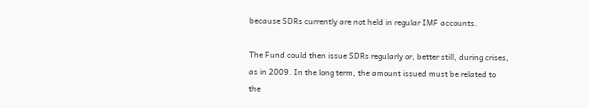because SDRs currently are not held in regular IMF accounts.

The Fund could then issue SDRs regularly or, better still, during crises, as in 2009. In the long term, the amount issued must be related to the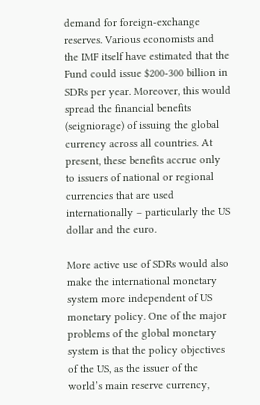demand for foreign-exchange reserves. Various economists and the IMF itself have estimated that the Fund could issue $200-300 billion in SDRs per year. Moreover, this would spread the financial benefits (seigniorage) of issuing the global currency across all countries. At present, these benefits accrue only to issuers of national or regional currencies that are used internationally – particularly the US dollar and the euro.

More active use of SDRs would also make the international monetary system more independent of US monetary policy. One of the major problems of the global monetary system is that the policy objectives of the US, as the issuer of the world’s main reserve currency,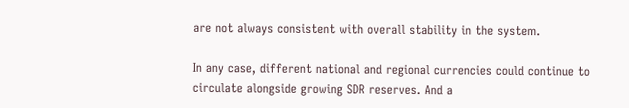are not always consistent with overall stability in the system.

In any case, different national and regional currencies could continue to circulate alongside growing SDR reserves. And a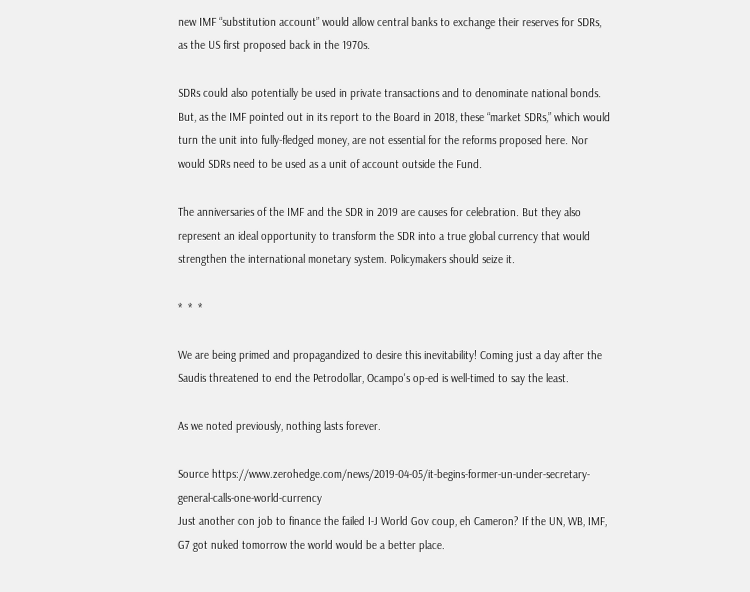new IMF “substitution account” would allow central banks to exchange their reserves for SDRs, as the US first proposed back in the 1970s.

SDRs could also potentially be used in private transactions and to denominate national bonds. But, as the IMF pointed out in its report to the Board in 2018, these “market SDRs,” which would turn the unit into fully-fledged money, are not essential for the reforms proposed here. Nor would SDRs need to be used as a unit of account outside the Fund.

The anniversaries of the IMF and the SDR in 2019 are causes for celebration. But they also represent an ideal opportunity to transform the SDR into a true global currency that would strengthen the international monetary system. Policymakers should seize it.

*  *  *

We are being primed and propagandized to desire this inevitability! Coming just a day after the Saudis threatened to end the Petrodollar, Ocampo's op-ed is well-timed to say the least.

As we noted previously, nothing lasts forever.

Source https://www.zerohedge.com/news/2019-04-05/it-begins-former-un-under-secretary-general-calls-one-world-currency
Just another con job to finance the failed I-J World Gov coup, eh Cameron? If the UN, WB, IMF, G7 got nuked tomorrow the world would be a better place.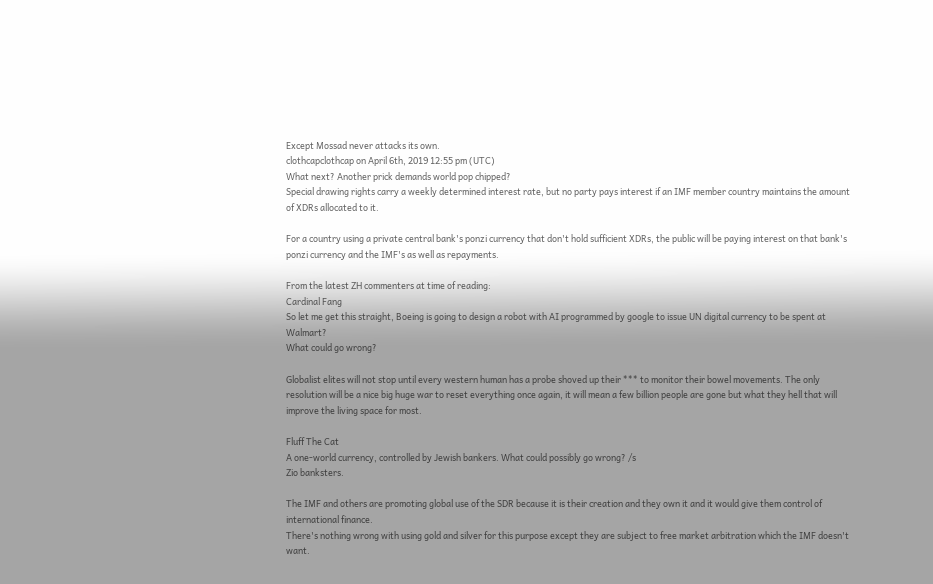Except Mossad never attacks its own.
clothcapclothcap on April 6th, 2019 12:55 pm (UTC)
What next? Another prick demands world pop chipped?
Special drawing rights carry a weekly determined interest rate, but no party pays interest if an IMF member country maintains the amount of XDRs allocated to it.

For a country using a private central bank's ponzi currency that don't hold sufficient XDRs, the public will be paying interest on that bank's ponzi currency and the IMF's as well as repayments.

From the latest ZH commenters at time of reading:
Cardinal Fang
So let me get this straight, Boeing is going to design a robot with AI programmed by google to issue UN digital currency to be spent at Walmart?
What could go wrong?

Globalist elites will not stop until every western human has a probe shoved up their *** to monitor their bowel movements. The only resolution will be a nice big huge war to reset everything once again, it will mean a few billion people are gone but what they hell that will improve the living space for most.

Fluff The Cat
A one-world currency, controlled by Jewish bankers. What could possibly go wrong? /s
Zio banksters.

The IMF and others are promoting global use of the SDR because it is their creation and they own it and it would give them control of international finance.
There's nothing wrong with using gold and silver for this purpose except they are subject to free market arbitration which the IMF doesn't want.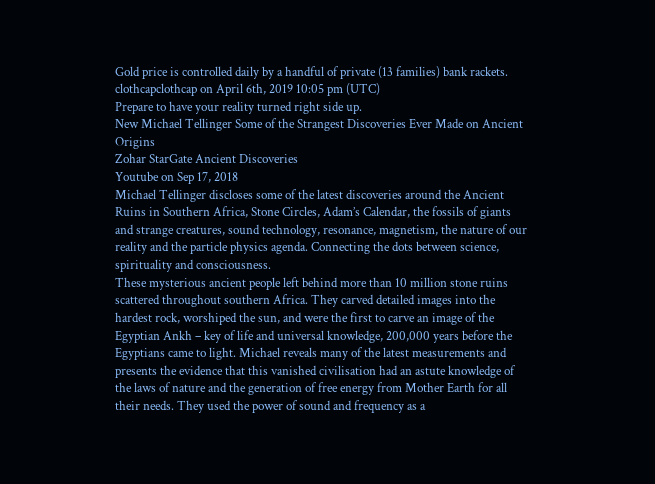Gold price is controlled daily by a handful of private (13 families) bank rackets.
clothcapclothcap on April 6th, 2019 10:05 pm (UTC)
Prepare to have your reality turned right side up.
New Michael Tellinger Some of the Strangest Discoveries Ever Made on Ancient Origins
Zohar StarGate Ancient Discoveries
Youtube on Sep 17, 2018
Michael Tellinger discloses some of the latest discoveries around the Ancient Ruins in Southern Africa, Stone Circles, Adam’s Calendar, the fossils of giants and strange creatures, sound technology, resonance, magnetism, the nature of our reality and the particle physics agenda. Connecting the dots between science, spirituality and consciousness.
These mysterious ancient people left behind more than 10 million stone ruins scattered throughout southern Africa. They carved detailed images into the hardest rock, worshiped the sun, and were the first to carve an image of the Egyptian Ankh – key of life and universal knowledge, 200,000 years before the Egyptians came to light. Michael reveals many of the latest measurements and presents the evidence that this vanished civilisation had an astute knowledge of the laws of nature and the generation of free energy from Mother Earth for all their needs. They used the power of sound and frequency as a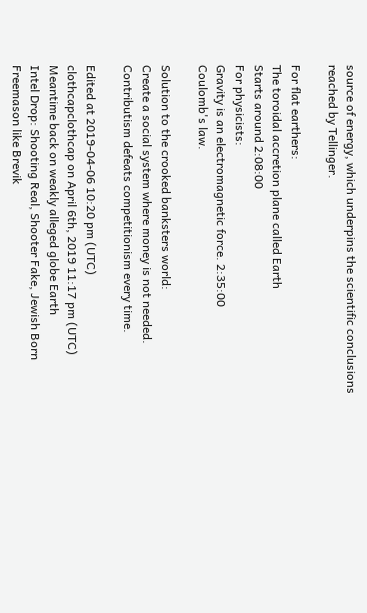source of energy, which underpins the scientific conclusions reached by Tellinger.

For flat earthers:
The toroidal accretion plane called Earth
Starts around 2:08:00
For physicists:
Gravity is an electromagnetic force. 2:35:00
Coulomb's law.

Solution to the crooked banksters world:
Create a social system where money is not needed.
Contributism defeats competitionism every time.

Edited at 2019-04-06 10:20 pm (UTC)
clothcapclothcap on April 6th, 2019 11:17 pm (UTC)
Meantime back on weakly alleged globe Earth
Intel Drop: Shooting Real, Shooter Fake, Jewish Born Freemason like Brevik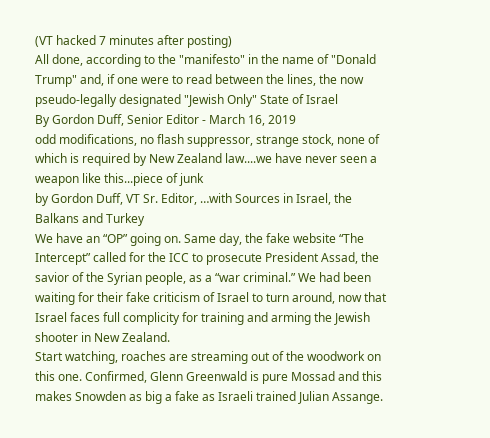(VT hacked 7 minutes after posting)
All done, according to the "manifesto" in the name of "Donald Trump" and, if one were to read between the lines, the now pseudo-legally designated "Jewish Only" State of Israel
By Gordon Duff, Senior Editor - March 16, 2019
odd modifications, no flash suppressor, strange stock, none of which is required by New Zealand law....we have never seen a weapon like this...piece of junk
by Gordon Duff, VT Sr. Editor, …with Sources in Israel, the Balkans and Turkey
We have an “OP” going on. Same day, the fake website “The Intercept” called for the ICC to prosecute President Assad, the savior of the Syrian people, as a “war criminal.” We had been waiting for their fake criticism of Israel to turn around, now that Israel faces full complicity for training and arming the Jewish shooter in New Zealand.
Start watching, roaches are streaming out of the woodwork on this one. Confirmed, Glenn Greenwald is pure Mossad and this makes Snowden as big a fake as Israeli trained Julian Assange.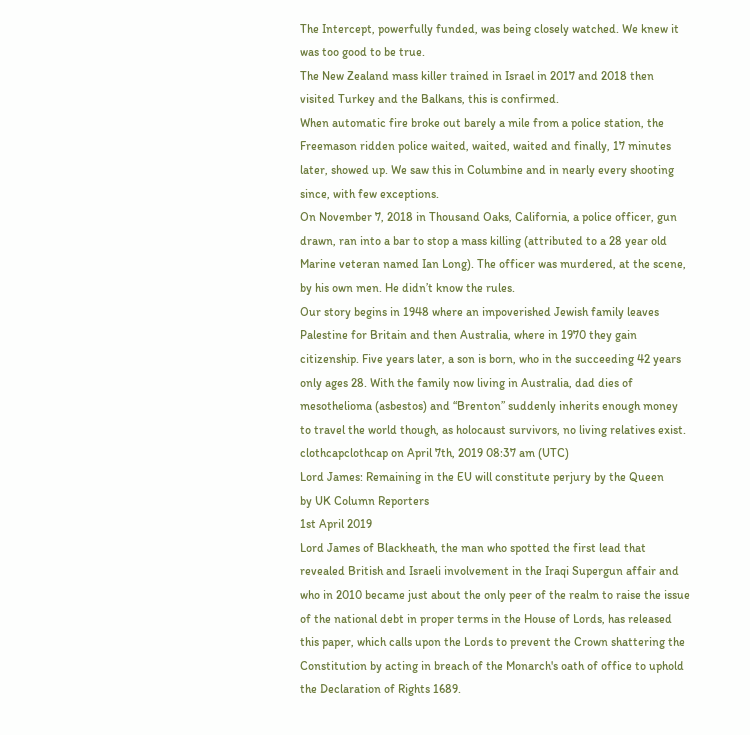The Intercept, powerfully funded, was being closely watched. We knew it was too good to be true.
The New Zealand mass killer trained in Israel in 2017 and 2018 then visited Turkey and the Balkans, this is confirmed.
When automatic fire broke out barely a mile from a police station, the Freemason ridden police waited, waited, waited and finally, 17 minutes later, showed up. We saw this in Columbine and in nearly every shooting since, with few exceptions.
On November 7, 2018 in Thousand Oaks, California, a police officer, gun drawn, ran into a bar to stop a mass killing (attributed to a 28 year old Marine veteran named Ian Long). The officer was murdered, at the scene, by his own men. He didn’t know the rules.
Our story begins in 1948 where an impoverished Jewish family leaves Palestine for Britain and then Australia, where in 1970 they gain citizenship. Five years later, a son is born, who in the succeeding 42 years only ages 28. With the family now living in Australia, dad dies of mesothelioma (asbestos) and “Brenton” suddenly inherits enough money to travel the world though, as holocaust survivors, no living relatives exist.
clothcapclothcap on April 7th, 2019 08:37 am (UTC)
Lord James: Remaining in the EU will constitute perjury by the Queen
by UK Column Reporters
1st April 2019
Lord James of Blackheath, the man who spotted the first lead that revealed British and Israeli involvement in the Iraqi Supergun affair and who in 2010 became just about the only peer of the realm to raise the issue of the national debt in proper terms in the House of Lords, has released this paper, which calls upon the Lords to prevent the Crown shattering the Constitution by acting in breach of the Monarch's oath of office to uphold the Declaration of Rights 1689.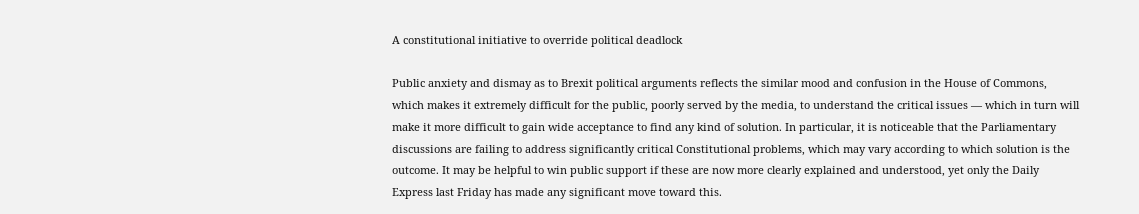A constitutional initiative to override political deadlock

Public anxiety and dismay as to Brexit political arguments reflects the similar mood and confusion in the House of Commons, which makes it extremely difficult for the public, poorly served by the media, to understand the critical issues — which in turn will make it more difficult to gain wide acceptance to find any kind of solution. In particular, it is noticeable that the Parliamentary discussions are failing to address significantly critical Constitutional problems, which may vary according to which solution is the outcome. It may be helpful to win public support if these are now more clearly explained and understood, yet only the Daily Express last Friday has made any significant move toward this.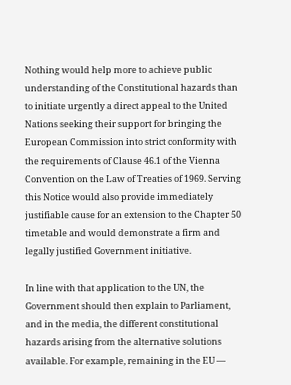Nothing would help more to achieve public understanding of the Constitutional hazards than to initiate urgently a direct appeal to the United Nations seeking their support for bringing the European Commission into strict conformity with the requirements of Clause 46.1 of the Vienna Convention on the Law of Treaties of 1969. Serving this Notice would also provide immediately justifiable cause for an extension to the Chapter 50 timetable and would demonstrate a firm and legally justified Government initiative.

In line with that application to the UN, the Government should then explain to Parliament, and in the media, the different constitutional hazards arising from the alternative solutions available. For example, remaining in the EU —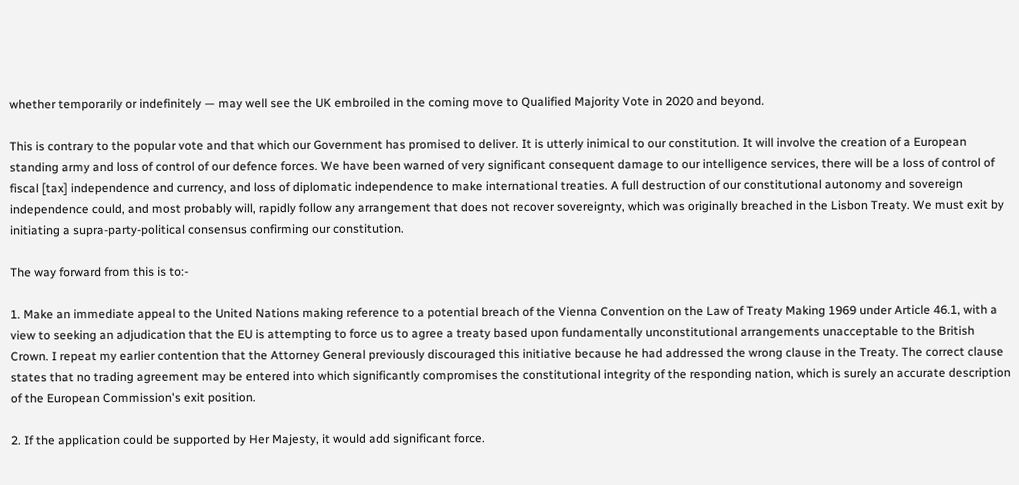whether temporarily or indefinitely — may well see the UK embroiled in the coming move to Qualified Majority Vote in 2020 and beyond.

This is contrary to the popular vote and that which our Government has promised to deliver. It is utterly inimical to our constitution. It will involve the creation of a European standing army and loss of control of our defence forces. We have been warned of very significant consequent damage to our intelligence services, there will be a loss of control of fiscal [tax] independence and currency, and loss of diplomatic independence to make international treaties. A full destruction of our constitutional autonomy and sovereign independence could, and most probably will, rapidly follow any arrangement that does not recover sovereignty, which was originally breached in the Lisbon Treaty. We must exit by initiating a supra-party-political consensus confirming our constitution.

The way forward from this is to:-

1. Make an immediate appeal to the United Nations making reference to a potential breach of the Vienna Convention on the Law of Treaty Making 1969 under Article 46.1, with a view to seeking an adjudication that the EU is attempting to force us to agree a treaty based upon fundamentally unconstitutional arrangements unacceptable to the British Crown. I repeat my earlier contention that the Attorney General previously discouraged this initiative because he had addressed the wrong clause in the Treaty. The correct clause states that no trading agreement may be entered into which significantly compromises the constitutional integrity of the responding nation, which is surely an accurate description of the European Commission's exit position.

2. If the application could be supported by Her Majesty, it would add significant force.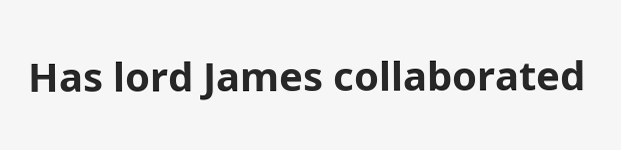Has lord James collaborated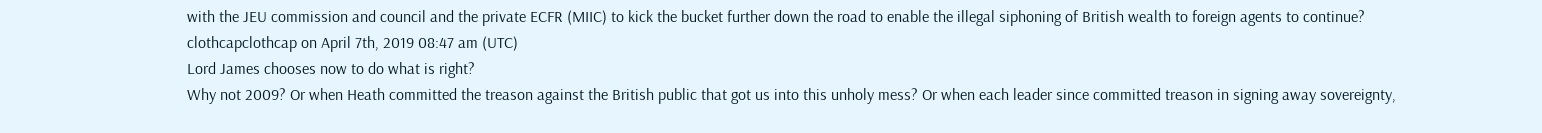with the JEU commission and council and the private ECFR (MIIC) to kick the bucket further down the road to enable the illegal siphoning of British wealth to foreign agents to continue?
clothcapclothcap on April 7th, 2019 08:47 am (UTC)
Lord James chooses now to do what is right?
Why not 2009? Or when Heath committed the treason against the British public that got us into this unholy mess? Or when each leader since committed treason in signing away sovereignty,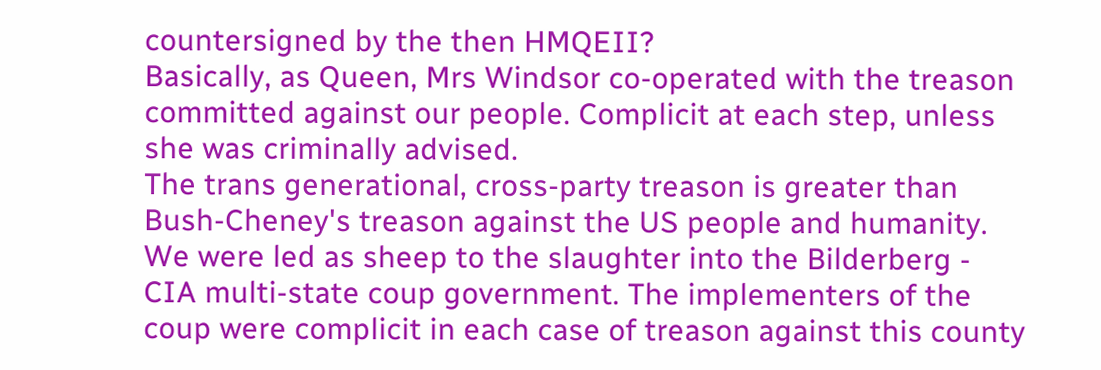countersigned by the then HMQEII?
Basically, as Queen, Mrs Windsor co-operated with the treason committed against our people. Complicit at each step, unless she was criminally advised.
The trans generational, cross-party treason is greater than Bush-Cheney's treason against the US people and humanity.
We were led as sheep to the slaughter into the Bilderberg - CIA multi-state coup government. The implementers of the coup were complicit in each case of treason against this county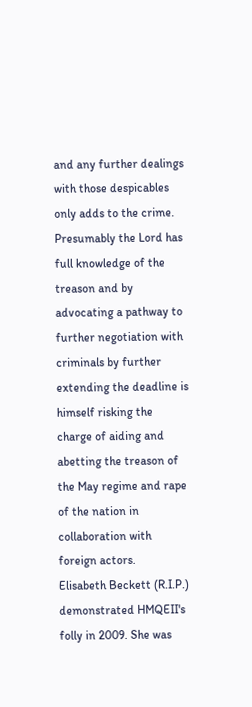and any further dealings with those despicables only adds to the crime.
Presumably the Lord has full knowledge of the treason and by advocating a pathway to further negotiation with criminals by further extending the deadline is himself risking the charge of aiding and abetting the treason of the May regime and rape of the nation in collaboration with foreign actors.
Elisabeth Beckett (R.I.P.) demonstrated HMQEII's folly in 2009. She was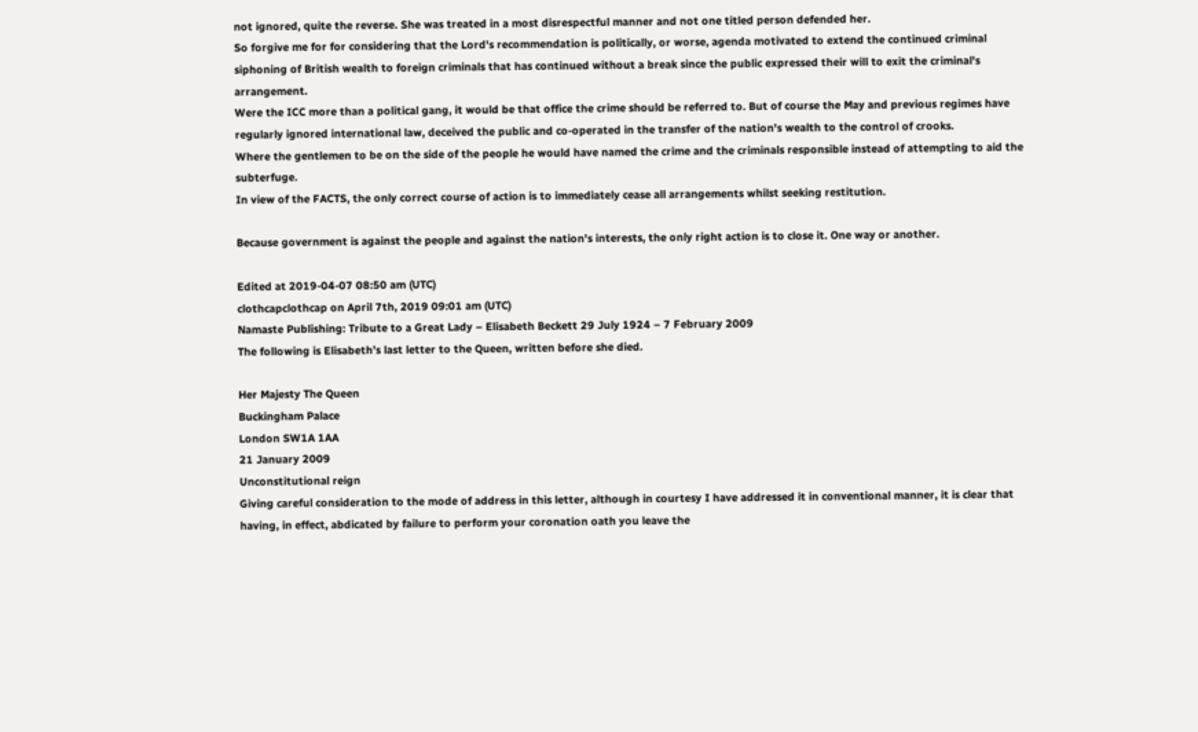not ignored, quite the reverse. She was treated in a most disrespectful manner and not one titled person defended her.
So forgive me for for considering that the Lord's recommendation is politically, or worse, agenda motivated to extend the continued criminal siphoning of British wealth to foreign criminals that has continued without a break since the public expressed their will to exit the criminal's arrangement.
Were the ICC more than a political gang, it would be that office the crime should be referred to. But of course the May and previous regimes have regularly ignored international law, deceived the public and co-operated in the transfer of the nation's wealth to the control of crooks.
Where the gentlemen to be on the side of the people he would have named the crime and the criminals responsible instead of attempting to aid the subterfuge.
In view of the FACTS, the only correct course of action is to immediately cease all arrangements whilst seeking restitution.

Because government is against the people and against the nation's interests, the only right action is to close it. One way or another.

Edited at 2019-04-07 08:50 am (UTC)
clothcapclothcap on April 7th, 2019 09:01 am (UTC)
Namaste Publishing: Tribute to a Great Lady – Elisabeth Beckett 29 July 1924 – 7 February 2009
The following is Elisabeth’s last letter to the Queen, written before she died.

Her Majesty The Queen
Buckingham Palace
London SW1A 1AA
21 January 2009
Unconstitutional reign
Giving careful consideration to the mode of address in this letter, although in courtesy I have addressed it in conventional manner, it is clear that having, in effect, abdicated by failure to perform your coronation oath you leave the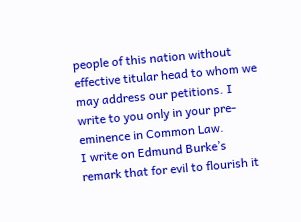people of this nation without effective titular head to whom we may address our petitions. I write to you only in your pre-eminence in Common Law.
I write on Edmund Burke’s remark that for evil to flourish it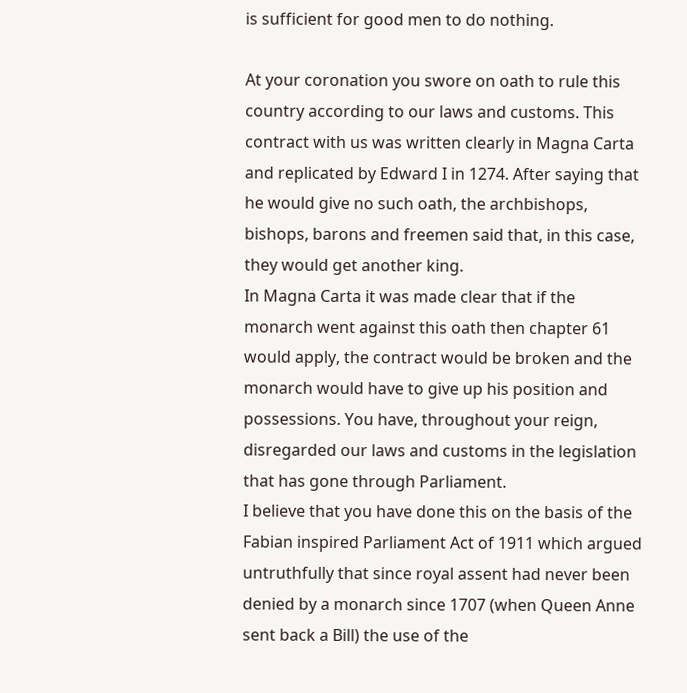is sufficient for good men to do nothing.

At your coronation you swore on oath to rule this country according to our laws and customs. This contract with us was written clearly in Magna Carta and replicated by Edward I in 1274. After saying that he would give no such oath, the archbishops, bishops, barons and freemen said that, in this case, they would get another king.
In Magna Carta it was made clear that if the monarch went against this oath then chapter 61 would apply, the contract would be broken and the monarch would have to give up his position and possessions. You have, throughout your reign, disregarded our laws and customs in the legislation that has gone through Parliament.
I believe that you have done this on the basis of the Fabian inspired Parliament Act of 1911 which argued untruthfully that since royal assent had never been denied by a monarch since 1707 (when Queen Anne sent back a Bill) the use of the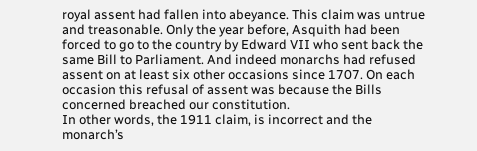royal assent had fallen into abeyance. This claim was untrue and treasonable. Only the year before, Asquith had been forced to go to the country by Edward VII who sent back the same Bill to Parliament. And indeed monarchs had refused assent on at least six other occasions since 1707. On each occasion this refusal of assent was because the Bills concerned breached our constitution.
In other words, the 1911 claim, is incorrect and the monarch’s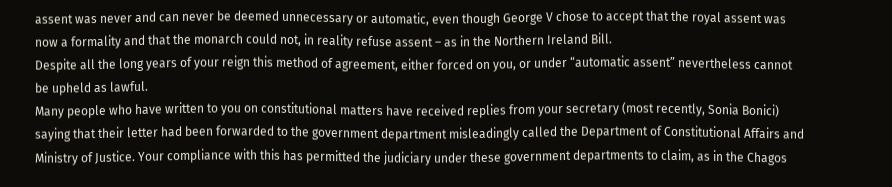assent was never and can never be deemed unnecessary or automatic, even though George V chose to accept that the royal assent was now a formality and that the monarch could not, in reality refuse assent – as in the Northern Ireland Bill.
Despite all the long years of your reign this method of agreement, either forced on you, or under “automatic assent” nevertheless cannot be upheld as lawful.
Many people who have written to you on constitutional matters have received replies from your secretary (most recently, Sonia Bonici) saying that their letter had been forwarded to the government department misleadingly called the Department of Constitutional Affairs and Ministry of Justice. Your compliance with this has permitted the judiciary under these government departments to claim, as in the Chagos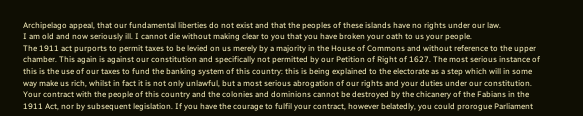Archipelago appeal, that our fundamental liberties do not exist and that the peoples of these islands have no rights under our law.
I am old and now seriously ill. I cannot die without making clear to you that you have broken your oath to us your people.
The 1911 act purports to permit taxes to be levied on us merely by a majority in the House of Commons and without reference to the upper chamber. This again is against our constitution and specifically not permitted by our Petition of Right of 1627. The most serious instance of this is the use of our taxes to fund the banking system of this country: this is being explained to the electorate as a step which will in some way make us rich, whilst in fact it is not only unlawful, but a most serious abrogation of our rights and your duties under our constitution.
Your contract with the people of this country and the colonies and dominions cannot be destroyed by the chicanery of the Fabians in the 1911 Act, nor by subsequent legislation. If you have the courage to fulfil your contract, however belatedly, you could prorogue Parliament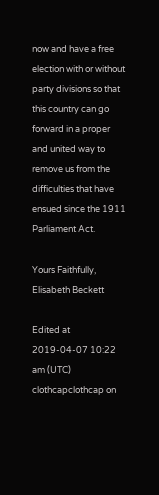now and have a free election with or without party divisions so that this country can go forward in a proper and united way to remove us from the difficulties that have ensued since the 1911 Parliament Act.

Yours Faithfully,
Elisabeth Beckett

Edited at 2019-04-07 10:22 am (UTC)
clothcapclothcap on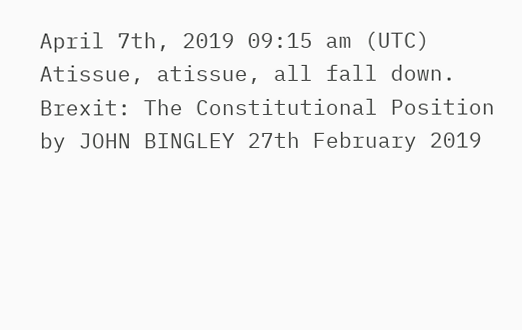April 7th, 2019 09:15 am (UTC)
Atissue, atissue, all fall down.
Brexit: The Constitutional Position
by JOHN BINGLEY 27th February 2019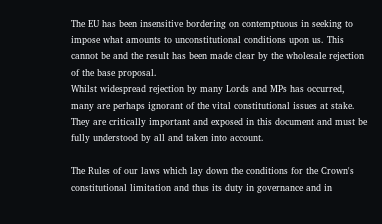The EU has been insensitive bordering on contemptuous in seeking to impose what amounts to unconstitutional conditions upon us. This cannot be and the result has been made clear by the wholesale rejection of the base proposal.
Whilst widespread rejection by many Lords and MPs has occurred, many are perhaps ignorant of the vital constitutional issues at stake. They are critically important and exposed in this document and must be fully understood by all and taken into account.

The Rules of our laws which lay down the conditions for the Crown's constitutional limitation and thus its duty in governance and in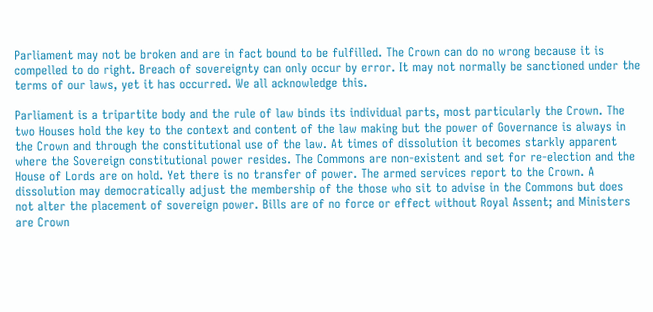Parliament may not be broken and are in fact bound to be fulfilled. The Crown can do no wrong because it is compelled to do right. Breach of sovereignty can only occur by error. It may not normally be sanctioned under the terms of our laws, yet it has occurred. We all acknowledge this.

Parliament is a tripartite body and the rule of law binds its individual parts, most particularly the Crown. The two Houses hold the key to the context and content of the law making but the power of Governance is always in the Crown and through the constitutional use of the law. At times of dissolution it becomes starkly apparent where the Sovereign constitutional power resides. The Commons are non-existent and set for re-election and the House of Lords are on hold. Yet there is no transfer of power. The armed services report to the Crown. A dissolution may democratically adjust the membership of the those who sit to advise in the Commons but does not alter the placement of sovereign power. Bills are of no force or effect without Royal Assent; and Ministers are Crown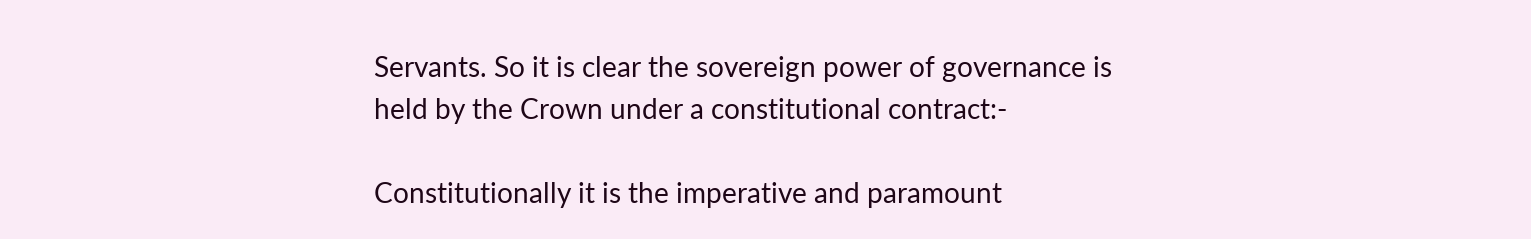Servants. So it is clear the sovereign power of governance is held by the Crown under a constitutional contract:-

Constitutionally it is the imperative and paramount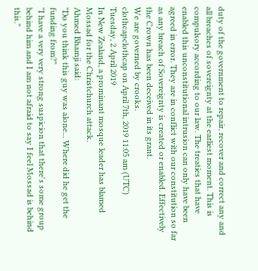duty of the government to repair, recover and correct any and all breaches of sovereignty at the earliest moment. This is compulsory according to our law. The treaties that have enabled this unconstitutional intrusion can only have been agreed in error. They are in conflict with our constitution so far as any breach of Sovereignty is created or enabled. Effectively the Crown has been deceived in its grant.
We are governed by crooks.
clothcapclothcap on April 7th, 2019 11:05 am (UTC)
Tuesday, 2 April 2019
In New Zealand, a prominant mosque leader has blamed Mossad for the Christchurch attack.
Ahmed Bhamji said:
"Do you think this guy was alone... Where did he get the funding from?"
"I have a very very strong suspicion that there's some group behind him and I am not afraid to say I feel Mossad is behind this."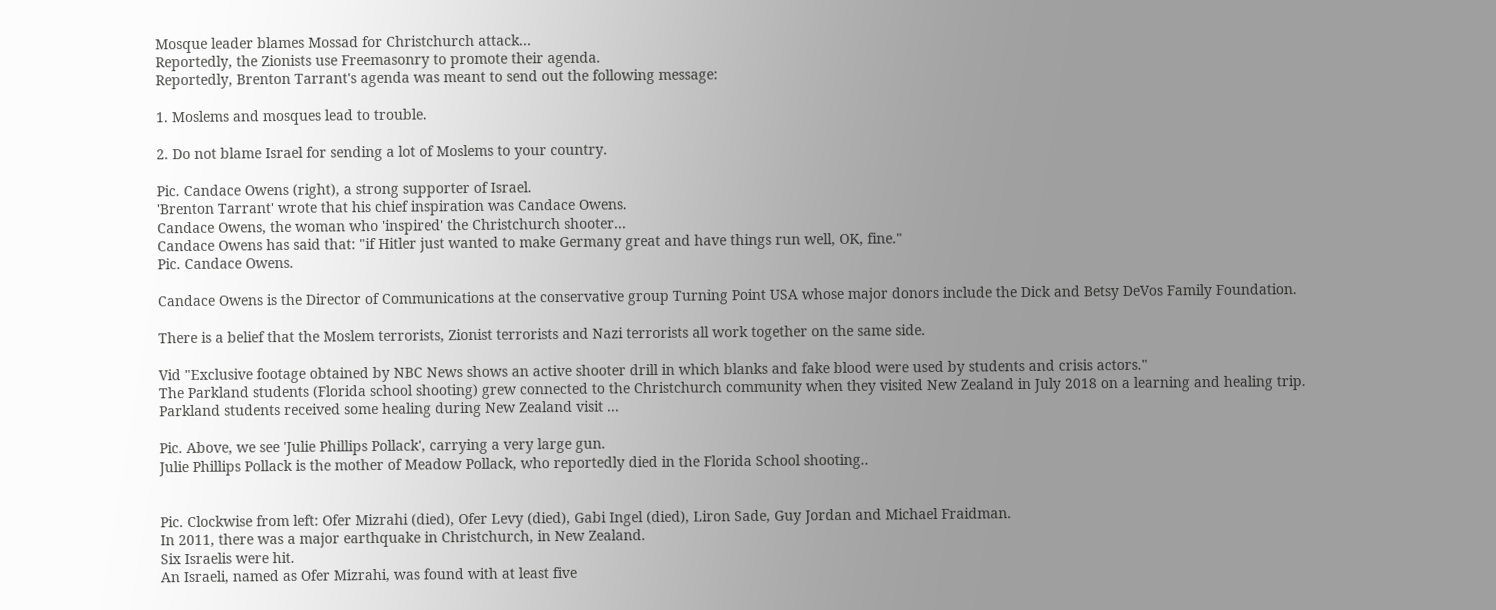Mosque leader blames Mossad for Christchurch attack...
Reportedly, the Zionists use Freemasonry to promote their agenda.
Reportedly, Brenton Tarrant's agenda was meant to send out the following message:

1. Moslems and mosques lead to trouble.

2. Do not blame Israel for sending a lot of Moslems to your country.

Pic. Candace Owens (right), a strong supporter of Israel.
'Brenton Tarrant' wrote that his chief inspiration was Candace Owens.
Candace Owens, the woman who 'inspired' the Christchurch shooter...
Candace Owens has said that: "if Hitler just wanted to make Germany great and have things run well, OK, fine."
Pic. Candace Owens.

Candace Owens is the Director of Communications at the conservative group Turning Point USA whose major donors include the Dick and Betsy DeVos Family Foundation.

There is a belief that the Moslem terrorists, Zionist terrorists and Nazi terrorists all work together on the same side.

Vid "Exclusive footage obtained by NBC News shows an active shooter drill in which blanks and fake blood were used by students and crisis actors."
The Parkland students (Florida school shooting) grew connected to the Christchurch community when they visited New Zealand in July 2018 on a learning and healing trip.
Parkland students received some healing during New Zealand visit ...

Pic. Above, we see 'Julie Phillips Pollack', carrying a very large gun.
Julie Phillips Pollack is the mother of Meadow Pollack, who reportedly died in the Florida School shooting..


Pic. Clockwise from left: Ofer Mizrahi (died), Ofer Levy (died), Gabi Ingel (died), Liron Sade, Guy Jordan and Michael Fraidman.
In 2011, there was a major earthquake in Christchurch, in New Zealand.
Six Israelis were hit.
An Israeli, named as Ofer Mizrahi, was found with at least five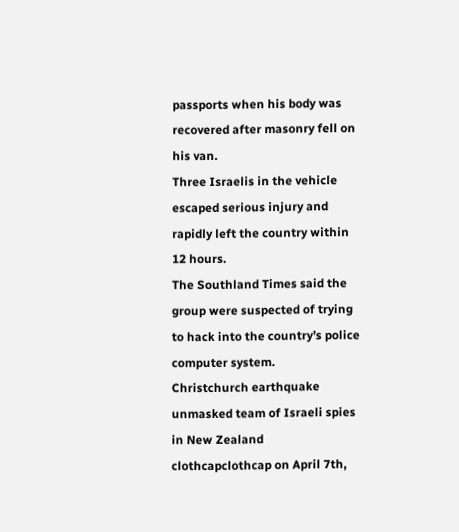passports when his body was recovered after masonry fell on his van.
Three Israelis in the vehicle escaped serious injury and rapidly left the country within 12 hours.
The Southland Times said the group were suspected of trying to hack into the country’s police computer system.
Christchurch earthquake unmasked team of Israeli spies in New Zealand
clothcapclothcap on April 7th,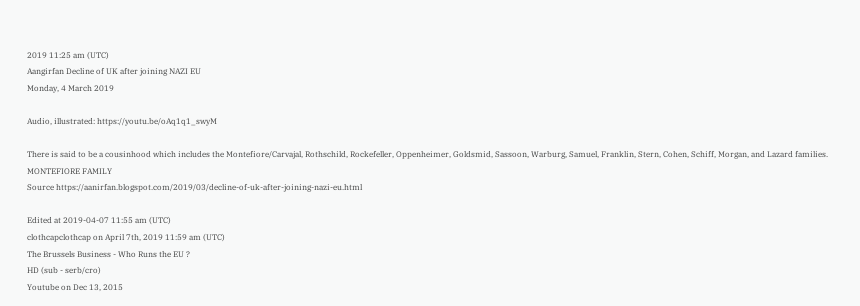2019 11:25 am (UTC)
Aangirfan Decline of UK after joining NAZI EU
Monday, 4 March 2019

Audio, illustrated: https://youtu.be/oAq1q1_swyM

There is said to be a cousinhood which includes the Montefiore/Carvajal, Rothschild, Rockefeller, Oppenheimer, Goldsmid, Sassoon, Warburg, Samuel, Franklin, Stern, Cohen, Schiff, Morgan, and Lazard families. MONTEFIORE FAMILY
Source https://aanirfan.blogspot.com/2019/03/decline-of-uk-after-joining-nazi-eu.html

Edited at 2019-04-07 11:55 am (UTC)
clothcapclothcap on April 7th, 2019 11:59 am (UTC)
The Brussels Business - Who Runs the EU ?
HD (sub - serb/cro)
Youtube on Dec 13, 2015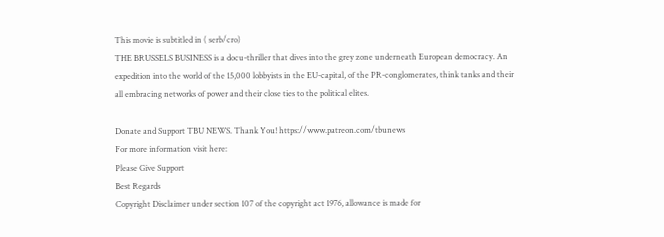This movie is subtitled in ( serb/cro)
THE BRUSSELS BUSINESS is a docu-thriller that dives into the grey zone underneath European democracy. An expedition into the world of the 15,000 lobbyists in the EU-capital, of the PR-conglomerates, think tanks and their all embracing networks of power and their close ties to the political elites.

Donate and Support TBU NEWS. Thank You! https://www.patreon.com/tbunews
For more information visit here:
Please Give Support
Best Regards
Copyright Disclaimer under section 107 of the copyright act 1976, allowance is made for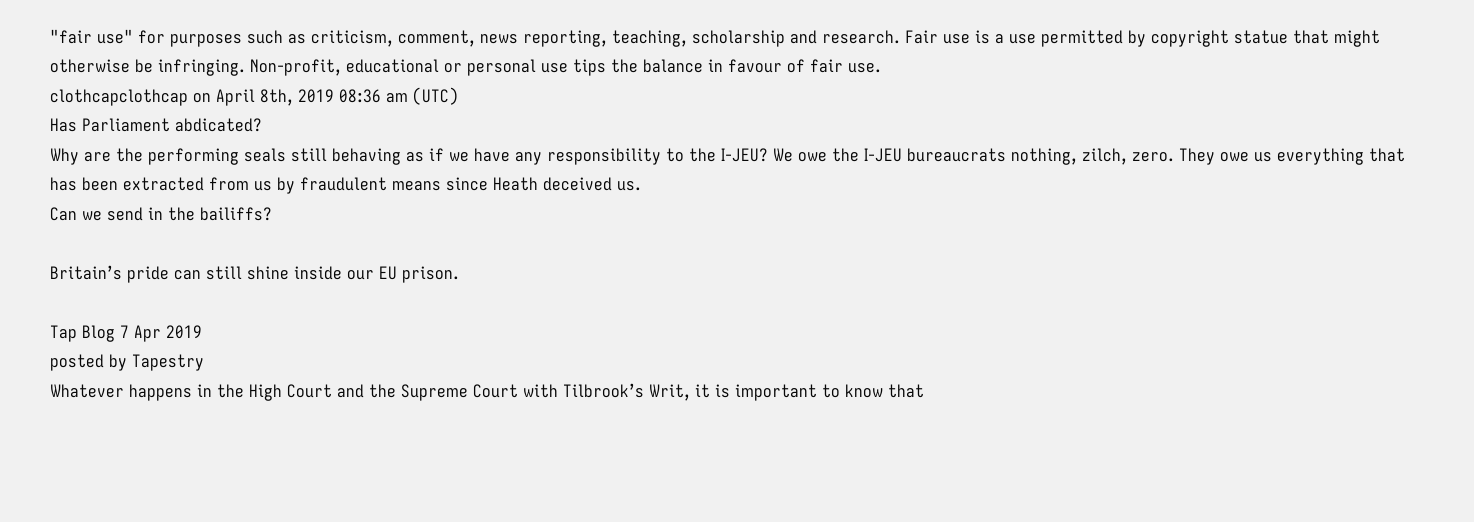"fair use" for purposes such as criticism, comment, news reporting, teaching, scholarship and research. Fair use is a use permitted by copyright statue that might otherwise be infringing. Non-profit, educational or personal use tips the balance in favour of fair use.
clothcapclothcap on April 8th, 2019 08:36 am (UTC)
Has Parliament abdicated?
Why are the performing seals still behaving as if we have any responsibility to the I-JEU? We owe the I-JEU bureaucrats nothing, zilch, zero. They owe us everything that has been extracted from us by fraudulent means since Heath deceived us.
Can we send in the bailiffs?

Britain’s pride can still shine inside our EU prison.

Tap Blog 7 Apr 2019
posted by Tapestry
Whatever happens in the High Court and the Supreme Court with Tilbrook’s Writ, it is important to know that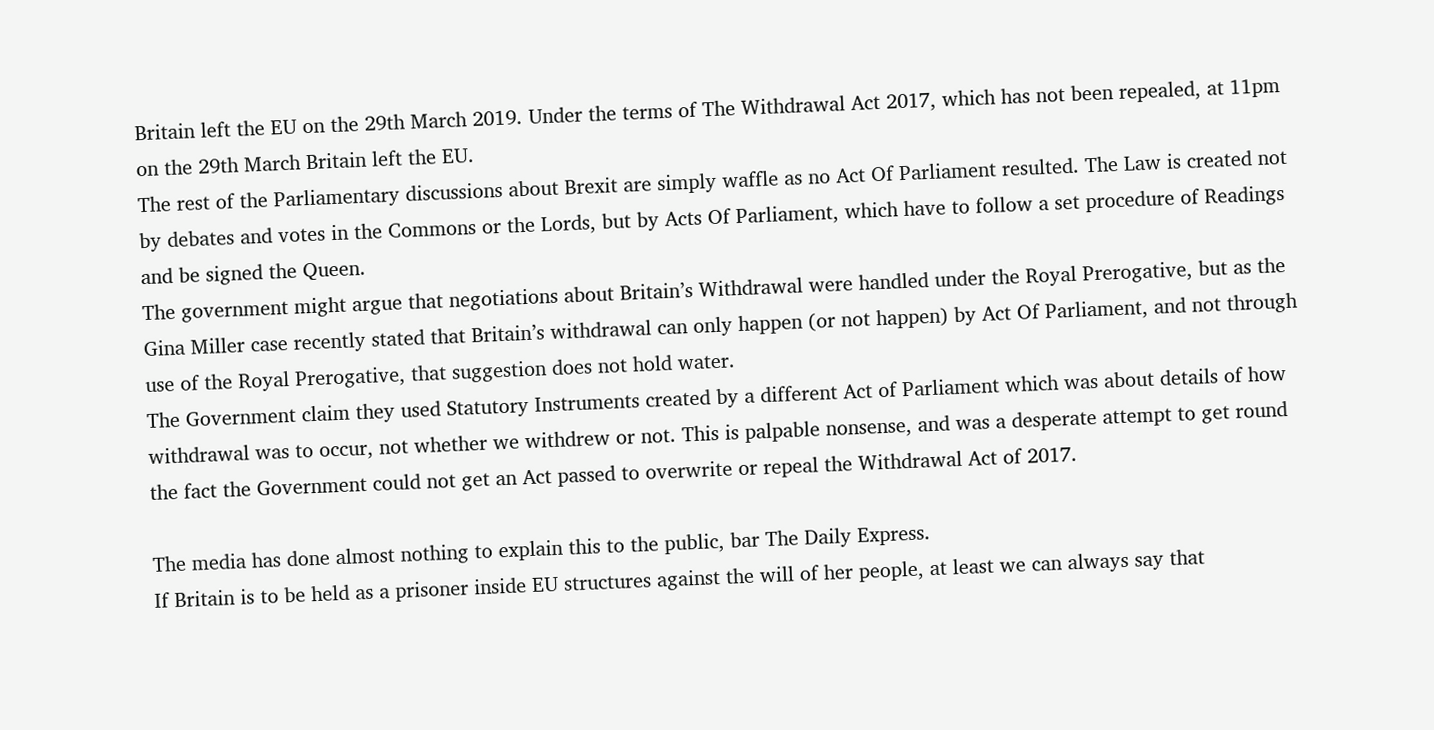Britain left the EU on the 29th March 2019. Under the terms of The Withdrawal Act 2017, which has not been repealed, at 11pm on the 29th March Britain left the EU.
The rest of the Parliamentary discussions about Brexit are simply waffle as no Act Of Parliament resulted. The Law is created not by debates and votes in the Commons or the Lords, but by Acts Of Parliament, which have to follow a set procedure of Readings and be signed the Queen.
The government might argue that negotiations about Britain’s Withdrawal were handled under the Royal Prerogative, but as the Gina Miller case recently stated that Britain’s withdrawal can only happen (or not happen) by Act Of Parliament, and not through use of the Royal Prerogative, that suggestion does not hold water.
The Government claim they used Statutory Instruments created by a different Act of Parliament which was about details of how withdrawal was to occur, not whether we withdrew or not. This is palpable nonsense, and was a desperate attempt to get round the fact the Government could not get an Act passed to overwrite or repeal the Withdrawal Act of 2017.

The media has done almost nothing to explain this to the public, bar The Daily Express.
If Britain is to be held as a prisoner inside EU structures against the will of her people, at least we can always say that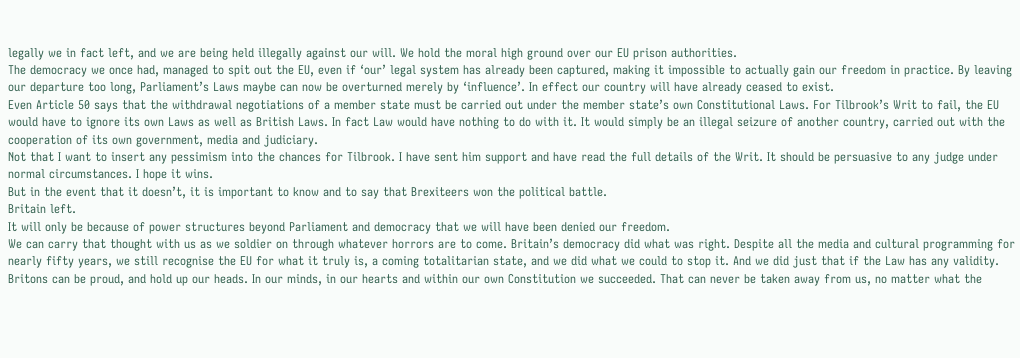legally we in fact left, and we are being held illegally against our will. We hold the moral high ground over our EU prison authorities.
The democracy we once had, managed to spit out the EU, even if ‘our’ legal system has already been captured, making it impossible to actually gain our freedom in practice. By leaving our departure too long, Parliament’s Laws maybe can now be overturned merely by ‘influence’. In effect our country will have already ceased to exist.
Even Article 50 says that the withdrawal negotiations of a member state must be carried out under the member state’s own Constitutional Laws. For Tilbrook’s Writ to fail, the EU would have to ignore its own Laws as well as British Laws. In fact Law would have nothing to do with it. It would simply be an illegal seizure of another country, carried out with the cooperation of its own government, media and judiciary.
Not that I want to insert any pessimism into the chances for Tilbrook. I have sent him support and have read the full details of the Writ. It should be persuasive to any judge under normal circumstances. I hope it wins.
But in the event that it doesn’t, it is important to know and to say that Brexiteers won the political battle.
Britain left.
It will only be because of power structures beyond Parliament and democracy that we will have been denied our freedom.
We can carry that thought with us as we soldier on through whatever horrors are to come. Britain’s democracy did what was right. Despite all the media and cultural programming for nearly fifty years, we still recognise the EU for what it truly is, a coming totalitarian state, and we did what we could to stop it. And we did just that if the Law has any validity.
Britons can be proud, and hold up our heads. In our minds, in our hearts and within our own Constitution we succeeded. That can never be taken away from us, no matter what the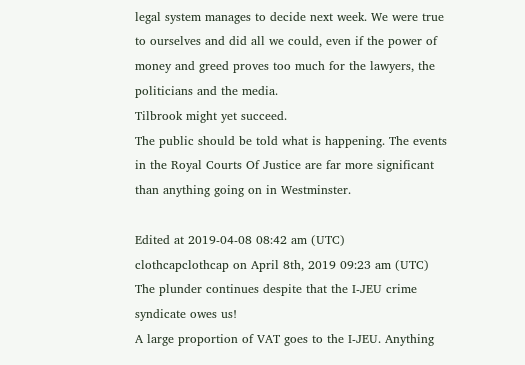legal system manages to decide next week. We were true to ourselves and did all we could, even if the power of money and greed proves too much for the lawyers, the politicians and the media.
Tilbrook might yet succeed.
The public should be told what is happening. The events in the Royal Courts Of Justice are far more significant than anything going on in Westminster.

Edited at 2019-04-08 08:42 am (UTC)
clothcapclothcap on April 8th, 2019 09:23 am (UTC)
The plunder continues despite that the I-JEU crime syndicate owes us!
A large proportion of VAT goes to the I-JEU. Anything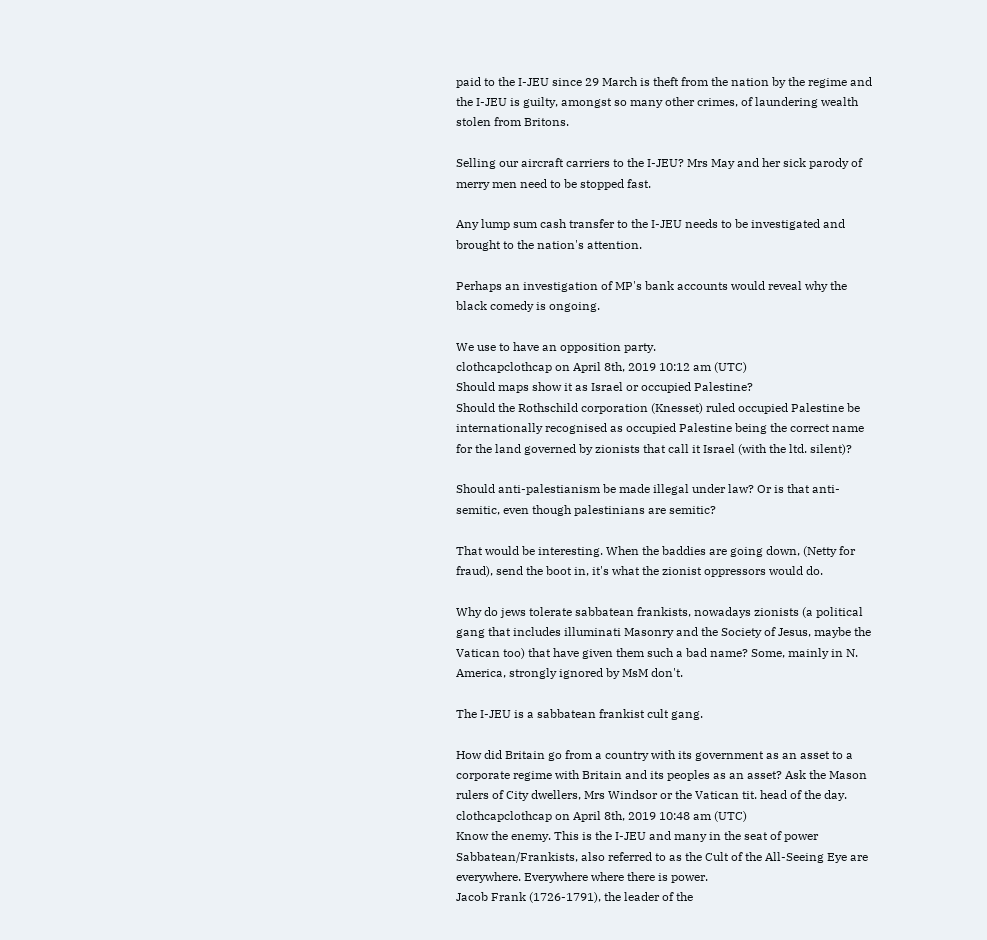paid to the I-JEU since 29 March is theft from the nation by the regime and the I-JEU is guilty, amongst so many other crimes, of laundering wealth stolen from Britons.

Selling our aircraft carriers to the I-JEU? Mrs May and her sick parody of merry men need to be stopped fast.

Any lump sum cash transfer to the I-JEU needs to be investigated and brought to the nation's attention.

Perhaps an investigation of MP's bank accounts would reveal why the black comedy is ongoing.

We use to have an opposition party.
clothcapclothcap on April 8th, 2019 10:12 am (UTC)
Should maps show it as Israel or occupied Palestine?
Should the Rothschild corporation (Knesset) ruled occupied Palestine be internationally recognised as occupied Palestine being the correct name for the land governed by zionists that call it Israel (with the ltd. silent)?

Should anti-palestianism be made illegal under law? Or is that anti-semitic, even though palestinians are semitic?

That would be interesting. When the baddies are going down, (Netty for fraud), send the boot in, it's what the zionist oppressors would do.

Why do jews tolerate sabbatean frankists, nowadays zionists (a political gang that includes illuminati Masonry and the Society of Jesus, maybe the Vatican too) that have given them such a bad name? Some, mainly in N. America, strongly ignored by MsM don't.

The I-JEU is a sabbatean frankist cult gang.

How did Britain go from a country with its government as an asset to a corporate regime with Britain and its peoples as an asset? Ask the Mason rulers of City dwellers, Mrs Windsor or the Vatican tit. head of the day.
clothcapclothcap on April 8th, 2019 10:48 am (UTC)
Know the enemy. This is the I-JEU and many in the seat of power
Sabbatean/Frankists, also referred to as the Cult of the All-Seeing Eye are everywhere. Everywhere where there is power.
Jacob Frank (1726-1791), the leader of the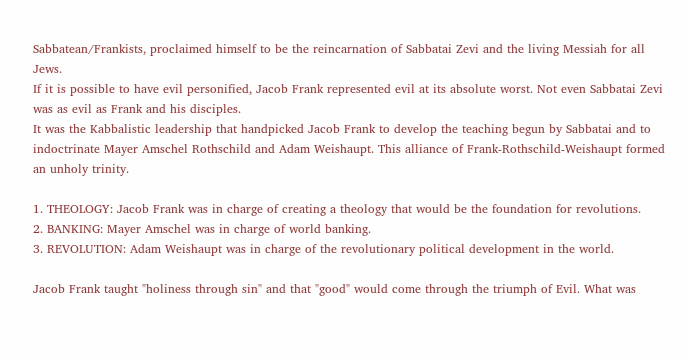Sabbatean/Frankists, proclaimed himself to be the reincarnation of Sabbatai Zevi and the living Messiah for all Jews.
If it is possible to have evil personified, Jacob Frank represented evil at its absolute worst. Not even Sabbatai Zevi was as evil as Frank and his disciples.
It was the Kabbalistic leadership that handpicked Jacob Frank to develop the teaching begun by Sabbatai and to indoctrinate Mayer Amschel Rothschild and Adam Weishaupt. This alliance of Frank-Rothschild-Weishaupt formed an unholy trinity.

1. THEOLOGY: Jacob Frank was in charge of creating a theology that would be the foundation for revolutions.
2. BANKING: Mayer Amschel was in charge of world banking.
3. REVOLUTION: Adam Weishaupt was in charge of the revolutionary political development in the world.

Jacob Frank taught "holiness through sin" and that "good" would come through the triumph of Evil. What was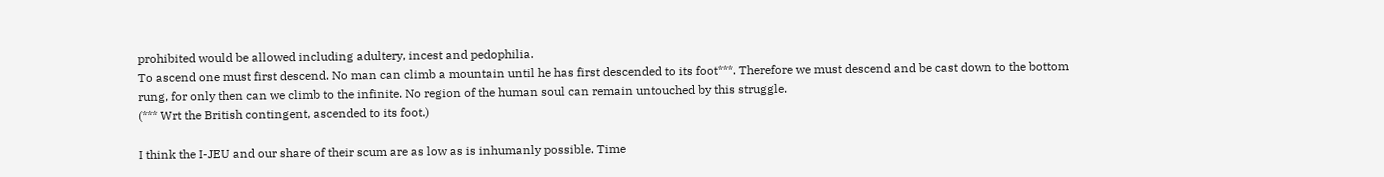prohibited would be allowed including adultery, incest and pedophilia.
To ascend one must first descend. No man can climb a mountain until he has first descended to its foot***. Therefore we must descend and be cast down to the bottom rung, for only then can we climb to the infinite. No region of the human soul can remain untouched by this struggle.
(*** Wrt the British contingent, ascended to its foot.)

I think the I-JEU and our share of their scum are as low as is inhumanly possible. Time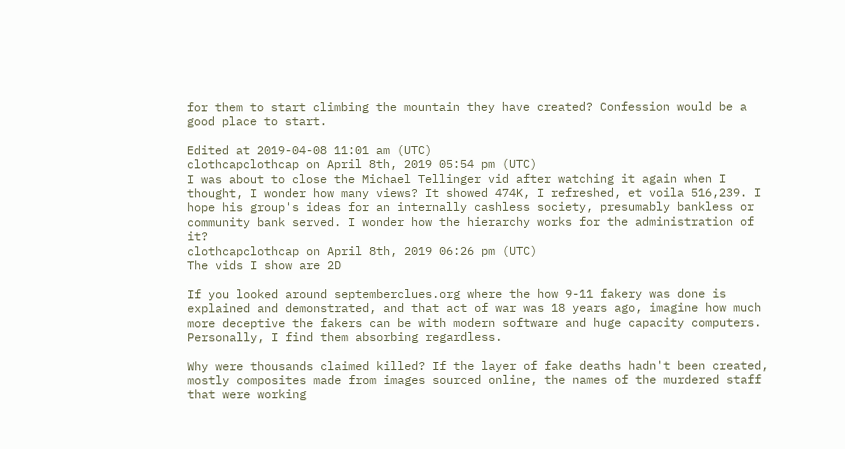for them to start climbing the mountain they have created? Confession would be a good place to start.

Edited at 2019-04-08 11:01 am (UTC)
clothcapclothcap on April 8th, 2019 05:54 pm (UTC)
I was about to close the Michael Tellinger vid after watching it again when I thought, I wonder how many views? It showed 474K, I refreshed, et voila 516,239. I hope his group's ideas for an internally cashless society, presumably bankless or community bank served. I wonder how the hierarchy works for the administration of it?
clothcapclothcap on April 8th, 2019 06:26 pm (UTC)
The vids I show are 2D

If you looked around septemberclues.org where the how 9-11 fakery was done is explained and demonstrated, and that act of war was 18 years ago, imagine how much more deceptive the fakers can be with modern software and huge capacity computers.
Personally, I find them absorbing regardless.

Why were thousands claimed killed? If the layer of fake deaths hadn't been created, mostly composites made from images sourced online, the names of the murdered staff that were working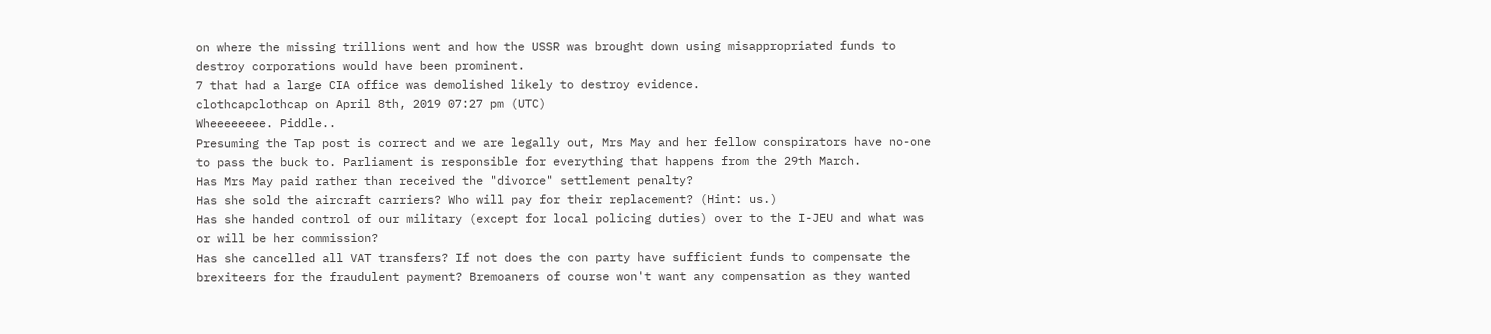on where the missing trillions went and how the USSR was brought down using misappropriated funds to destroy corporations would have been prominent.
7 that had a large CIA office was demolished likely to destroy evidence.
clothcapclothcap on April 8th, 2019 07:27 pm (UTC)
Wheeeeeeee. Piddle..
Presuming the Tap post is correct and we are legally out, Mrs May and her fellow conspirators have no-one to pass the buck to. Parliament is responsible for everything that happens from the 29th March.
Has Mrs May paid rather than received the "divorce" settlement penalty?
Has she sold the aircraft carriers? Who will pay for their replacement? (Hint: us.)
Has she handed control of our military (except for local policing duties) over to the I-JEU and what was or will be her commission?
Has she cancelled all VAT transfers? If not does the con party have sufficient funds to compensate the brexiteers for the fraudulent payment? Bremoaners of course won't want any compensation as they wanted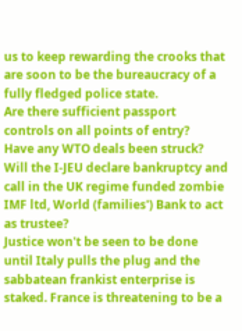us to keep rewarding the crooks that are soon to be the bureaucracy of a fully fledged police state.
Are there sufficient passport controls on all points of entry?
Have any WTO deals been struck?
Will the I-JEU declare bankruptcy and call in the UK regime funded zombie IMF ltd, World (families') Bank to act as trustee?
Justice won't be seen to be done until Italy pulls the plug and the sabbatean frankist enterprise is staked. France is threatening to be a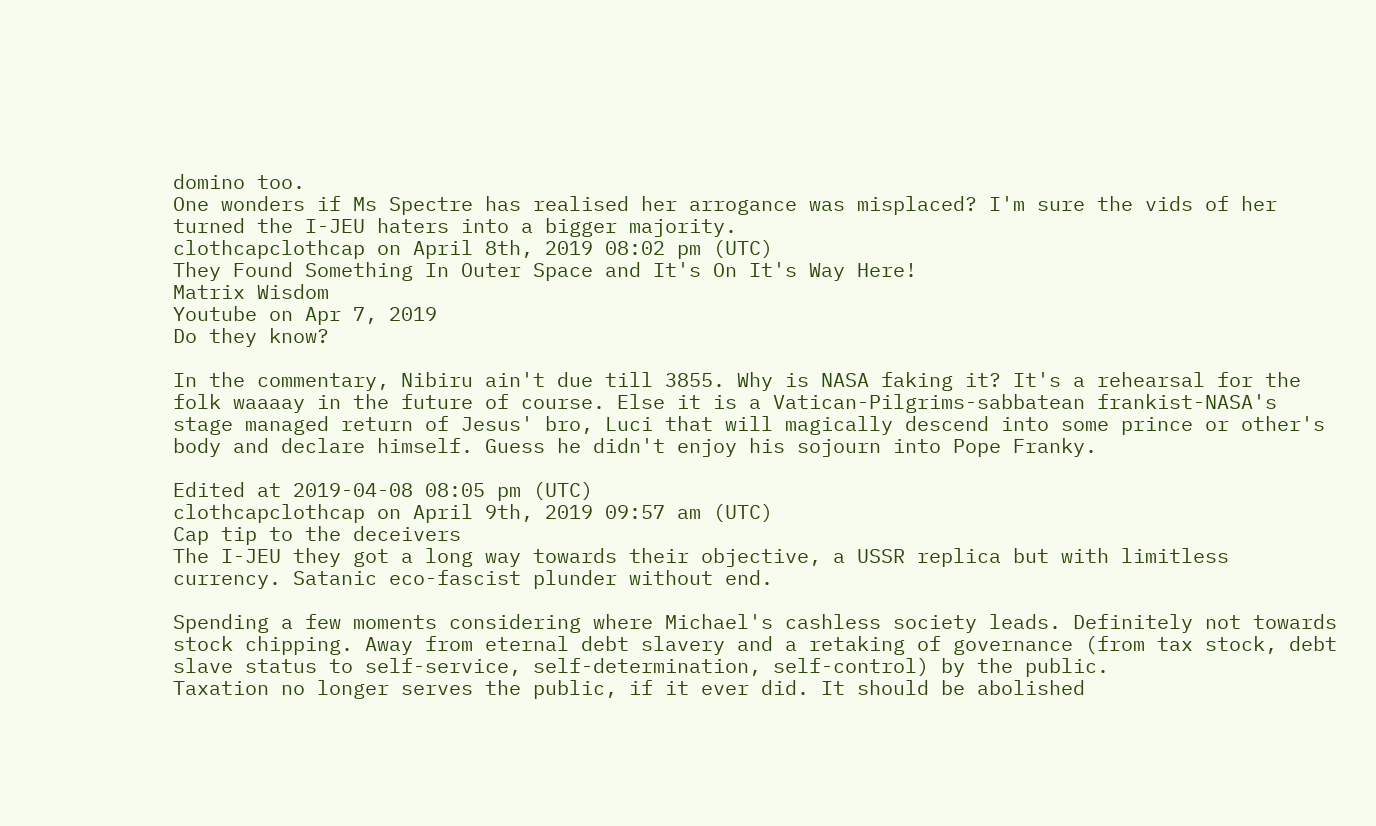domino too.
One wonders if Ms Spectre has realised her arrogance was misplaced? I'm sure the vids of her turned the I-JEU haters into a bigger majority.
clothcapclothcap on April 8th, 2019 08:02 pm (UTC)
They Found Something In Outer Space and It's On It's Way Here!
Matrix Wisdom
Youtube on Apr 7, 2019
Do they know?

In the commentary, Nibiru ain't due till 3855. Why is NASA faking it? It's a rehearsal for the folk waaaay in the future of course. Else it is a Vatican-Pilgrims-sabbatean frankist-NASA's stage managed return of Jesus' bro, Luci that will magically descend into some prince or other's body and declare himself. Guess he didn't enjoy his sojourn into Pope Franky.

Edited at 2019-04-08 08:05 pm (UTC)
clothcapclothcap on April 9th, 2019 09:57 am (UTC)
Cap tip to the deceivers
The I-JEU they got a long way towards their objective, a USSR replica but with limitless currency. Satanic eco-fascist plunder without end.

Spending a few moments considering where Michael's cashless society leads. Definitely not towards stock chipping. Away from eternal debt slavery and a retaking of governance (from tax stock, debt slave status to self-service, self-determination, self-control) by the public.
Taxation no longer serves the public, if it ever did. It should be abolished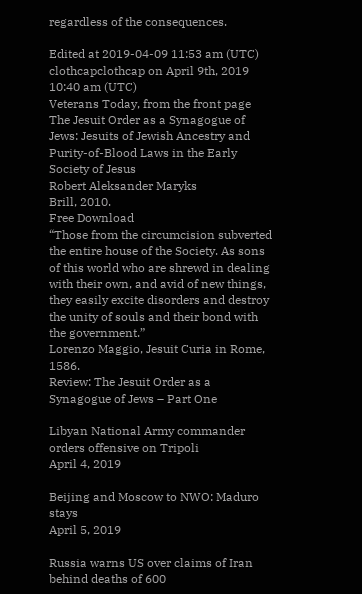regardless of the consequences.

Edited at 2019-04-09 11:53 am (UTC)
clothcapclothcap on April 9th, 2019 10:40 am (UTC)
Veterans Today, from the front page
The Jesuit Order as a Synagogue of Jews: Jesuits of Jewish Ancestry and Purity-of-Blood Laws in the Early Society of Jesus
Robert Aleksander Maryks
Brill, 2010.
Free Download
“Those from the circumcision subverted the entire house of the Society. As sons of this world who are shrewd in dealing with their own, and avid of new things, they easily excite disorders and destroy the unity of souls and their bond with the government.”
Lorenzo Maggio, Jesuit Curia in Rome, 1586.
Review: The Jesuit Order as a Synagogue of Jews – Part One

Libyan National Army commander orders offensive on Tripoli
April 4, 2019

Beijing and Moscow to NWO: Maduro stays
April 5, 2019

Russia warns US over claims of Iran behind deaths of 600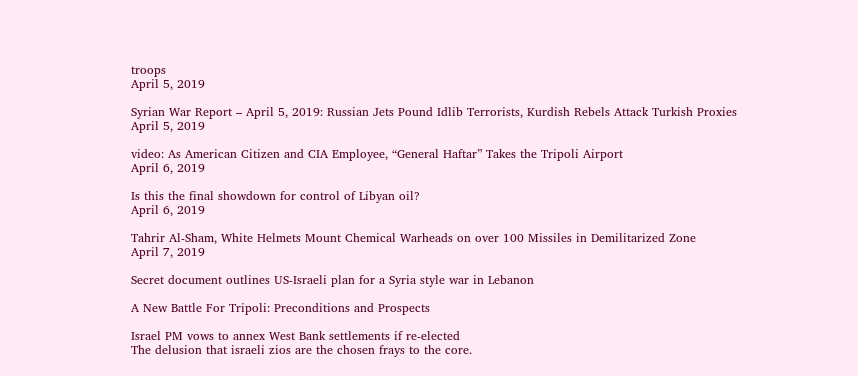troops
April 5, 2019

Syrian War Report – April 5, 2019: Russian Jets Pound Idlib Terrorists, Kurdish Rebels Attack Turkish Proxies
April 5, 2019

video: As American Citizen and CIA Employee, “General Haftar” Takes the Tripoli Airport
April 6, 2019

Is this the final showdown for control of Libyan oil?
April 6, 2019

Tahrir Al-Sham, White Helmets Mount Chemical Warheads on over 100 Missiles in Demilitarized Zone
April 7, 2019

Secret document outlines US-Israeli plan for a Syria style war in Lebanon

A New Battle For Tripoli: Preconditions and Prospects

Israel PM vows to annex West Bank settlements if re-elected
The delusion that israeli zios are the chosen frays to the core.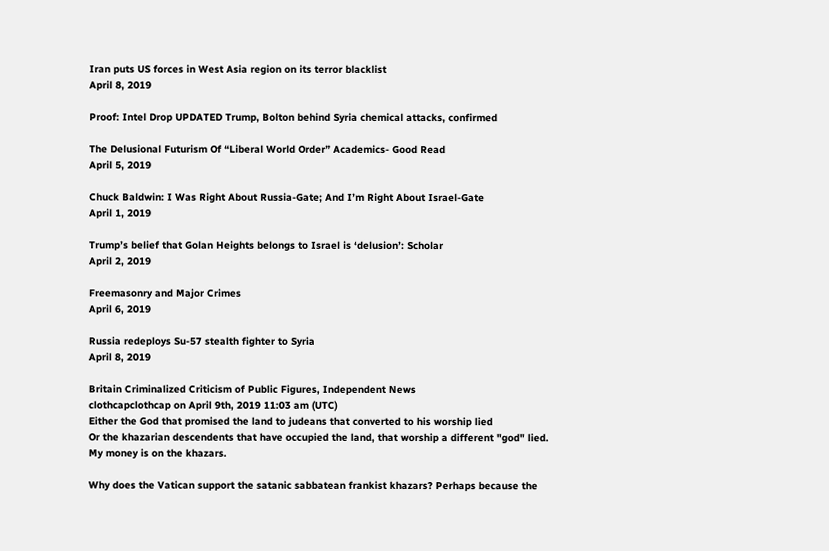Iran puts US forces in West Asia region on its terror blacklist
April 8, 2019

Proof: Intel Drop UPDATED Trump, Bolton behind Syria chemical attacks, confirmed

The Delusional Futurism Of “Liberal World Order” Academics- Good Read
April 5, 2019

Chuck Baldwin: I Was Right About Russia-Gate; And I’m Right About Israel-Gate
April 1, 2019

Trump’s belief that Golan Heights belongs to Israel is ‘delusion’: Scholar
April 2, 2019

Freemasonry and Major Crimes
April 6, 2019

Russia redeploys Su-57 stealth fighter to Syria
April 8, 2019

Britain Criminalized Criticism of Public Figures, Independent News
clothcapclothcap on April 9th, 2019 11:03 am (UTC)
Either the God that promised the land to judeans that converted to his worship lied
Or the khazarian descendents that have occupied the land, that worship a different "god" lied.
My money is on the khazars.

Why does the Vatican support the satanic sabbatean frankist khazars? Perhaps because the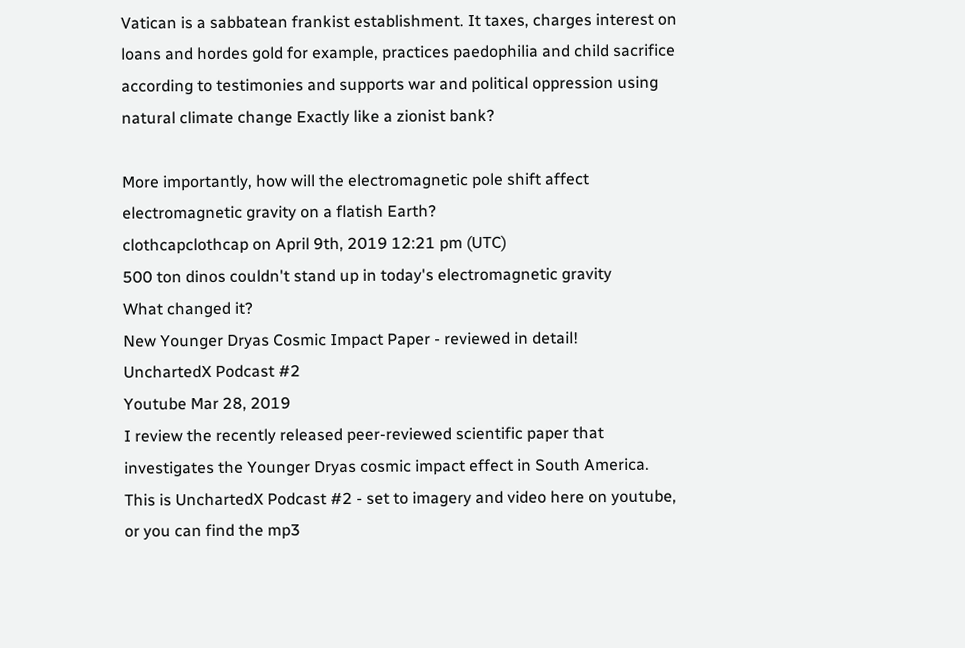Vatican is a sabbatean frankist establishment. It taxes, charges interest on loans and hordes gold for example, practices paedophilia and child sacrifice according to testimonies and supports war and political oppression using natural climate change Exactly like a zionist bank?

More importantly, how will the electromagnetic pole shift affect electromagnetic gravity on a flatish Earth?
clothcapclothcap on April 9th, 2019 12:21 pm (UTC)
500 ton dinos couldn't stand up in today's electromagnetic gravity
What changed it?
New Younger Dryas Cosmic Impact Paper - reviewed in detail!
UnchartedX Podcast #2
Youtube Mar 28, 2019
I review the recently released peer-reviewed scientific paper that investigates the Younger Dryas cosmic impact effect in South America.
This is UnchartedX Podcast #2 - set to imagery and video here on youtube, or you can find the mp3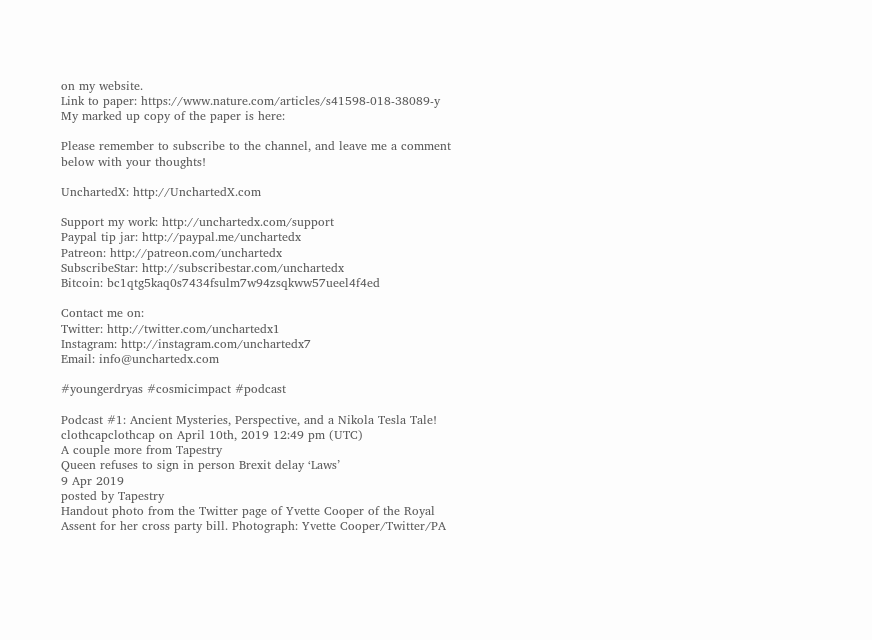on my website.
Link to paper: https://www.nature.com/articles/s41598-018-38089-y
My marked up copy of the paper is here:

Please remember to subscribe to the channel, and leave me a comment below with your thoughts!

UnchartedX: http://UnchartedX.com

Support my work: http://unchartedx.com/support
Paypal tip jar: http://paypal.me/unchartedx
Patreon: http://patreon.com/unchartedx
SubscribeStar: http://subscribestar.com/unchartedx
Bitcoin: bc1qtg5kaq0s7434fsulm7w94zsqkww57ueel4f4ed

Contact me on:
Twitter: http://twitter.com/unchartedx1
Instagram: http://instagram.com/unchartedx7
Email: info@unchartedx.com

#youngerdryas #cosmicimpact #podcast

Podcast #1: Ancient Mysteries, Perspective, and a Nikola Tesla Tale!
clothcapclothcap on April 10th, 2019 12:49 pm (UTC)
A couple more from Tapestry
Queen refuses to sign in person Brexit delay ‘Laws’
9 Apr 2019
posted by Tapestry
Handout photo from the Twitter page of Yvette Cooper of the Royal Assent for her cross party bill. Photograph: Yvette Cooper/Twitter/PA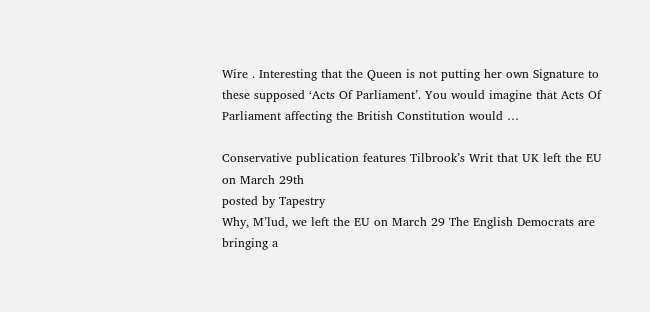Wire . Interesting that the Queen is not putting her own Signature to these supposed ‘Acts Of Parliament’. You would imagine that Acts Of Parliament affecting the British Constitution would …

Conservative publication features Tilbrook’s Writ that UK left the EU on March 29th
posted by Tapestry
Why, M’lud, we left the EU on March 29 The English Democrats are bringing a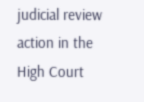judicial review action in the High Court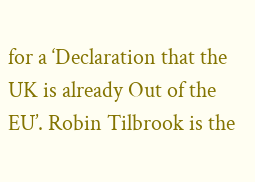for a ‘Declaration that the UK is already Out of the EU’. Robin Tilbrook is the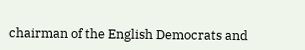chairman of the English Democrats and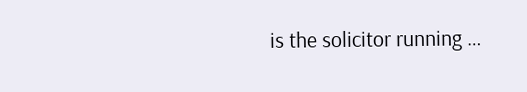is the solicitor running …